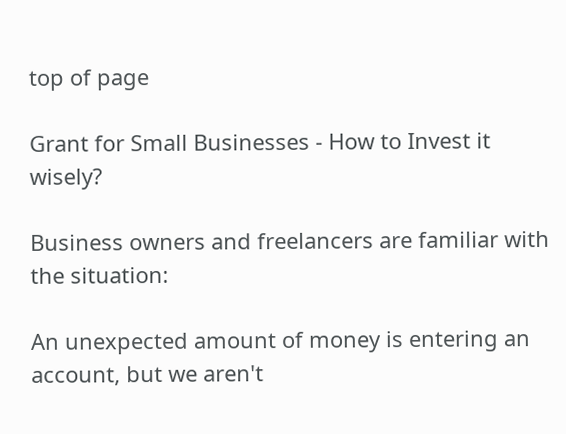top of page

Grant for Small Businesses - How to Invest it wisely?

Business owners and freelancers are familiar with the situation:

An unexpected amount of money is entering an account, but we aren't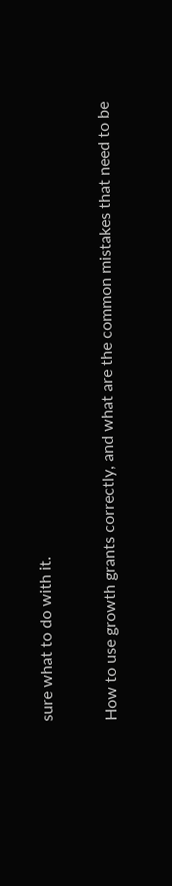sure what to do with it.

How to use growth grants correctly, and what are the common mistakes that need to be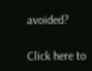avoided?

Click here to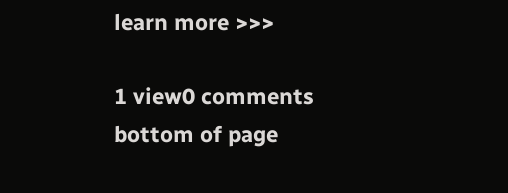learn more >>>

1 view0 comments
bottom of page